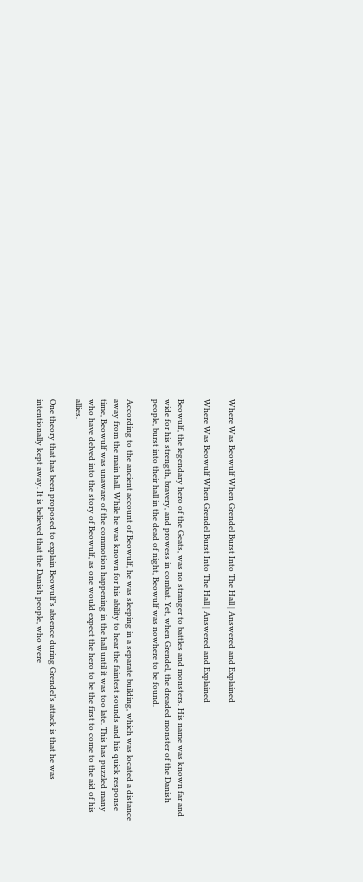Where Was Beowulf When Grendel Burst Into The Hall | Answered and Explained

Where Was Beowulf When Grendel Burst Into The Hall | Answered and Explained

Beowulf, the legendary hero of the Geats, was no stranger to battles and monsters. His name was known far and wide for his strength, bravery, and prowess in combat. Yet, when Grendel, the dreaded monster of the Danish people, burst into their hall in the dead of night, Beowulf was nowhere to be found.

According to the ancient account of Beowulf, he was sleeping in a separate building, which was located a distance away from the main hall. While he was known for his ability to hear the faintest sounds and his quick response time, Beowulf was unaware of the commotion happening in the hall until it was too late. This has puzzled many who have delved into the story of Beowulf, as one would expect the hero to be the first to come to the aid of his allies.

One theory that has been proposed to explain Beowulf’s absence during Grendel’s attack is that he was intentionally kept away. It is believed that the Danish people, who were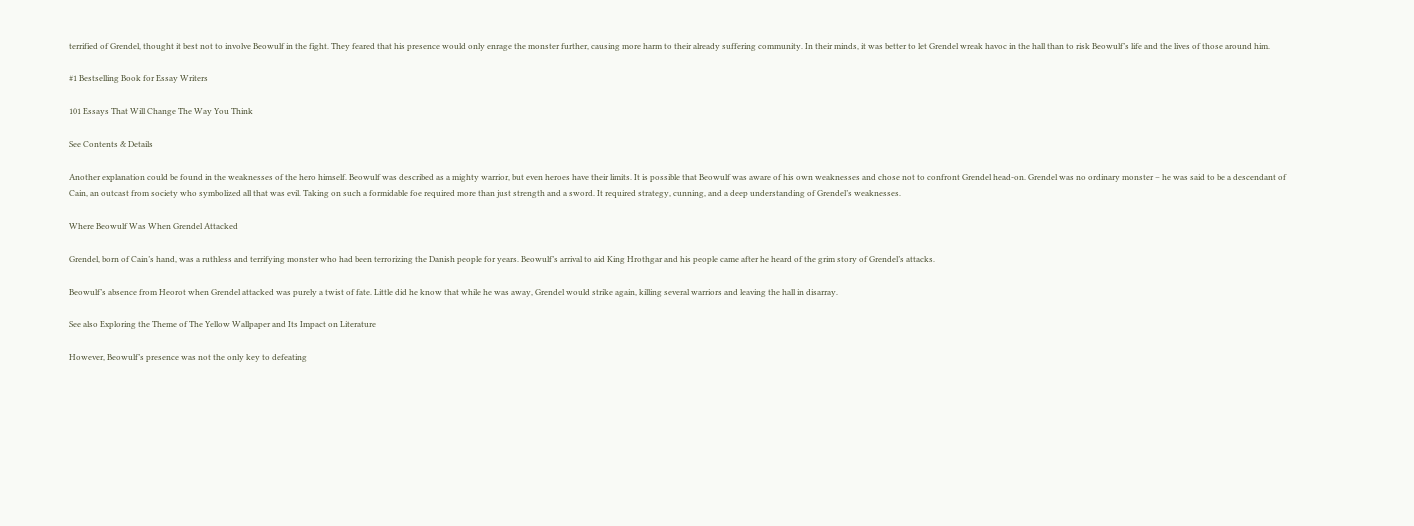terrified of Grendel, thought it best not to involve Beowulf in the fight. They feared that his presence would only enrage the monster further, causing more harm to their already suffering community. In their minds, it was better to let Grendel wreak havoc in the hall than to risk Beowulf’s life and the lives of those around him.

#1 Bestselling Book for Essay Writers

101 Essays That Will Change The Way You Think

See Contents & Details

Another explanation could be found in the weaknesses of the hero himself. Beowulf was described as a mighty warrior, but even heroes have their limits. It is possible that Beowulf was aware of his own weaknesses and chose not to confront Grendel head-on. Grendel was no ordinary monster – he was said to be a descendant of Cain, an outcast from society who symbolized all that was evil. Taking on such a formidable foe required more than just strength and a sword. It required strategy, cunning, and a deep understanding of Grendel’s weaknesses.

Where Beowulf Was When Grendel Attacked

Grendel, born of Cain’s hand, was a ruthless and terrifying monster who had been terrorizing the Danish people for years. Beowulf’s arrival to aid King Hrothgar and his people came after he heard of the grim story of Grendel’s attacks.

Beowulf’s absence from Heorot when Grendel attacked was purely a twist of fate. Little did he know that while he was away, Grendel would strike again, killing several warriors and leaving the hall in disarray.

See also Exploring the Theme of The Yellow Wallpaper and Its Impact on Literature

However, Beowulf’s presence was not the only key to defeating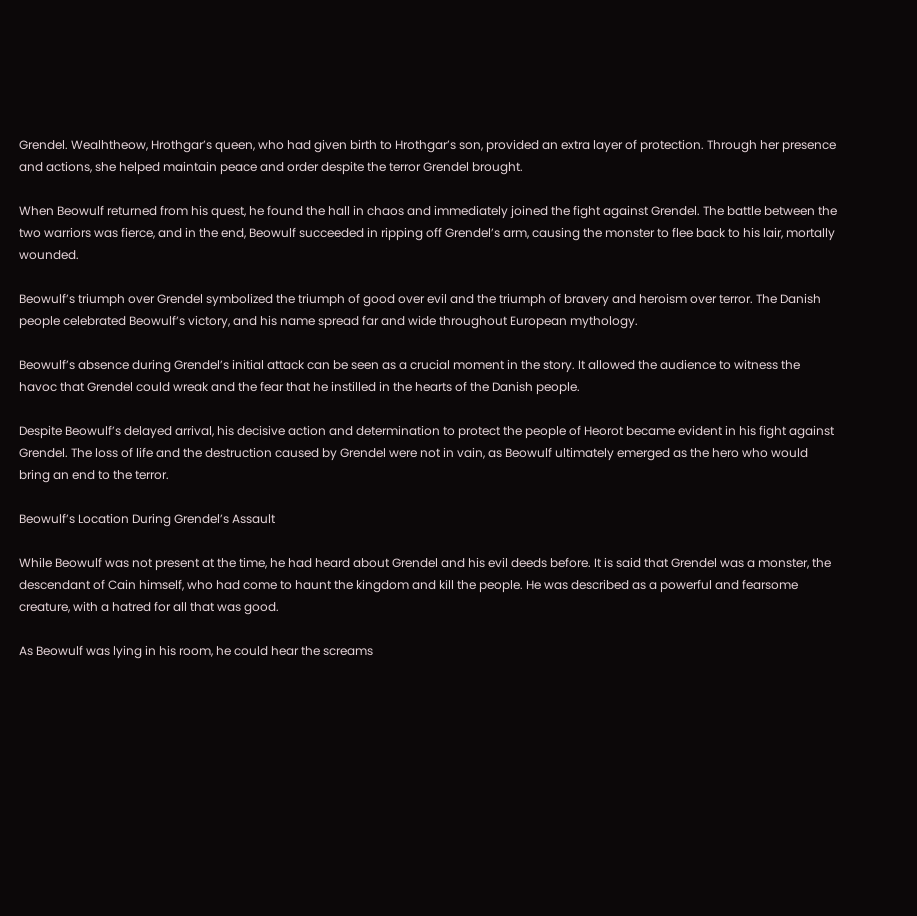Grendel. Wealhtheow, Hrothgar’s queen, who had given birth to Hrothgar’s son, provided an extra layer of protection. Through her presence and actions, she helped maintain peace and order despite the terror Grendel brought.

When Beowulf returned from his quest, he found the hall in chaos and immediately joined the fight against Grendel. The battle between the two warriors was fierce, and in the end, Beowulf succeeded in ripping off Grendel’s arm, causing the monster to flee back to his lair, mortally wounded.

Beowulf’s triumph over Grendel symbolized the triumph of good over evil and the triumph of bravery and heroism over terror. The Danish people celebrated Beowulf’s victory, and his name spread far and wide throughout European mythology.

Beowulf’s absence during Grendel’s initial attack can be seen as a crucial moment in the story. It allowed the audience to witness the havoc that Grendel could wreak and the fear that he instilled in the hearts of the Danish people.

Despite Beowulf’s delayed arrival, his decisive action and determination to protect the people of Heorot became evident in his fight against Grendel. The loss of life and the destruction caused by Grendel were not in vain, as Beowulf ultimately emerged as the hero who would bring an end to the terror.

Beowulf’s Location During Grendel’s Assault

While Beowulf was not present at the time, he had heard about Grendel and his evil deeds before. It is said that Grendel was a monster, the descendant of Cain himself, who had come to haunt the kingdom and kill the people. He was described as a powerful and fearsome creature, with a hatred for all that was good.

As Beowulf was lying in his room, he could hear the screams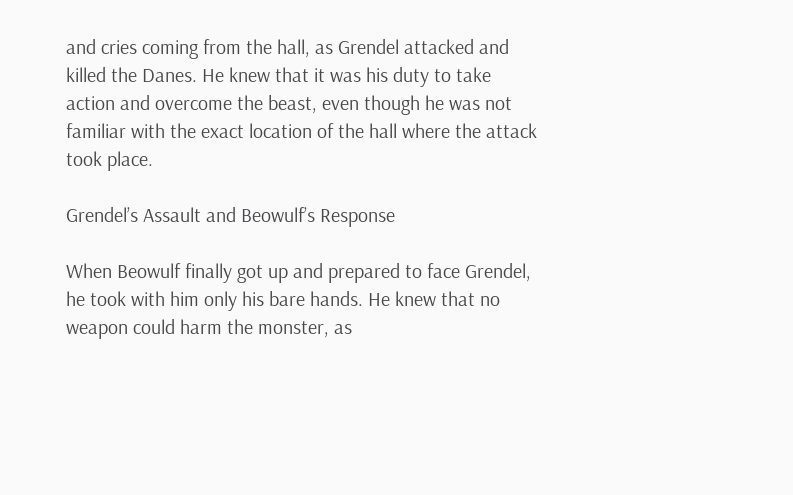and cries coming from the hall, as Grendel attacked and killed the Danes. He knew that it was his duty to take action and overcome the beast, even though he was not familiar with the exact location of the hall where the attack took place.

Grendel’s Assault and Beowulf’s Response

When Beowulf finally got up and prepared to face Grendel, he took with him only his bare hands. He knew that no weapon could harm the monster, as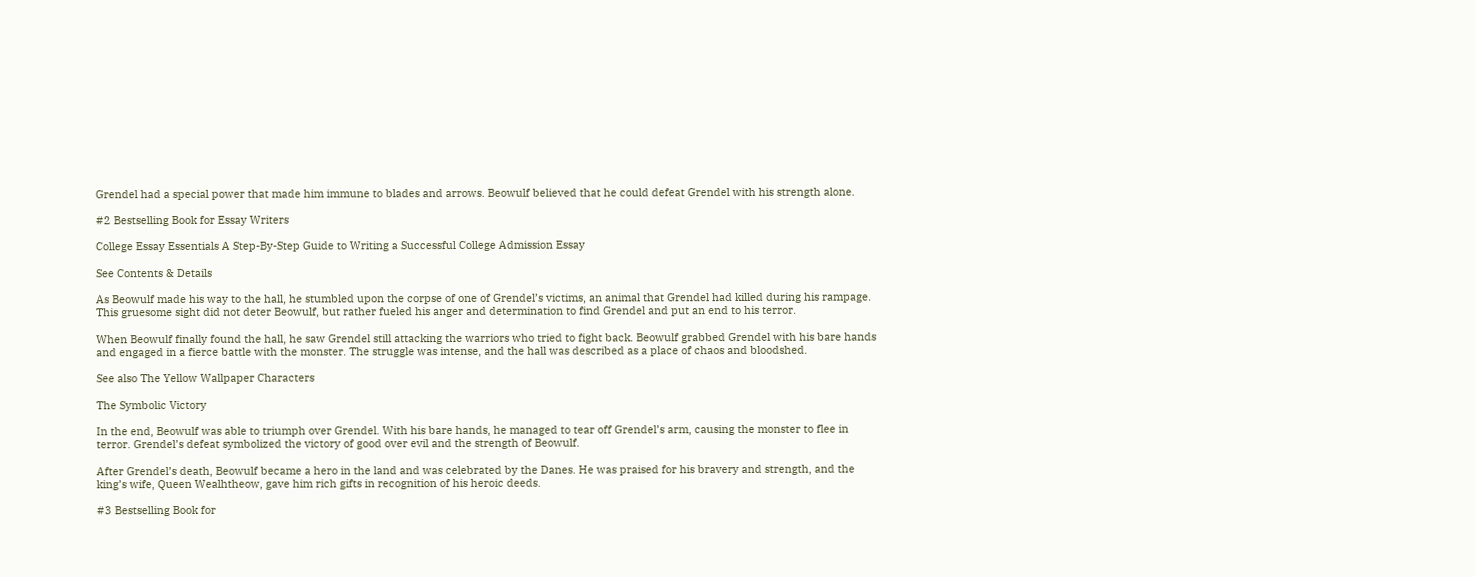Grendel had a special power that made him immune to blades and arrows. Beowulf believed that he could defeat Grendel with his strength alone.

#2 Bestselling Book for Essay Writers

College Essay Essentials A Step-By-Step Guide to Writing a Successful College Admission Essay

See Contents & Details

As Beowulf made his way to the hall, he stumbled upon the corpse of one of Grendel’s victims, an animal that Grendel had killed during his rampage. This gruesome sight did not deter Beowulf, but rather fueled his anger and determination to find Grendel and put an end to his terror.

When Beowulf finally found the hall, he saw Grendel still attacking the warriors who tried to fight back. Beowulf grabbed Grendel with his bare hands and engaged in a fierce battle with the monster. The struggle was intense, and the hall was described as a place of chaos and bloodshed.

See also The Yellow Wallpaper Characters

The Symbolic Victory

In the end, Beowulf was able to triumph over Grendel. With his bare hands, he managed to tear off Grendel’s arm, causing the monster to flee in terror. Grendel’s defeat symbolized the victory of good over evil and the strength of Beowulf.

After Grendel’s death, Beowulf became a hero in the land and was celebrated by the Danes. He was praised for his bravery and strength, and the king’s wife, Queen Wealhtheow, gave him rich gifts in recognition of his heroic deeds.

#3 Bestselling Book for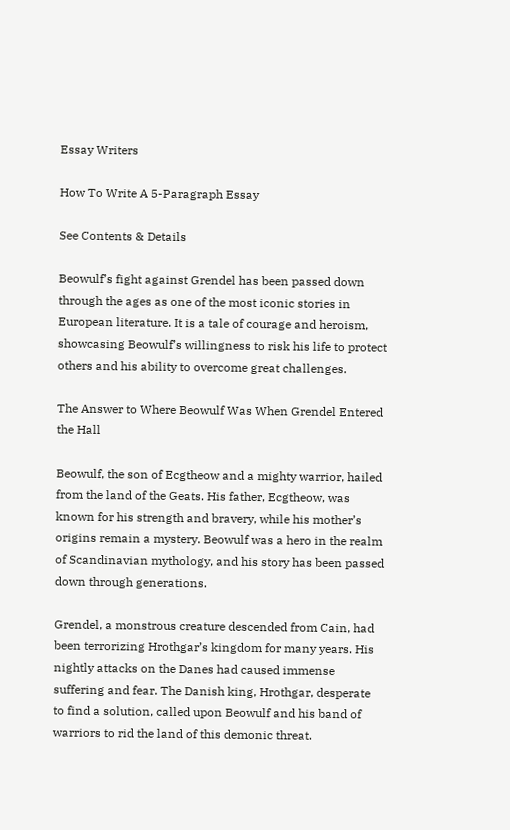Essay Writers

How To Write A 5-Paragraph Essay

See Contents & Details

Beowulf’s fight against Grendel has been passed down through the ages as one of the most iconic stories in European literature. It is a tale of courage and heroism, showcasing Beowulf’s willingness to risk his life to protect others and his ability to overcome great challenges.

The Answer to Where Beowulf Was When Grendel Entered the Hall

Beowulf, the son of Ecgtheow and a mighty warrior, hailed from the land of the Geats. His father, Ecgtheow, was known for his strength and bravery, while his mother’s origins remain a mystery. Beowulf was a hero in the realm of Scandinavian mythology, and his story has been passed down through generations.

Grendel, a monstrous creature descended from Cain, had been terrorizing Hrothgar’s kingdom for many years. His nightly attacks on the Danes had caused immense suffering and fear. The Danish king, Hrothgar, desperate to find a solution, called upon Beowulf and his band of warriors to rid the land of this demonic threat.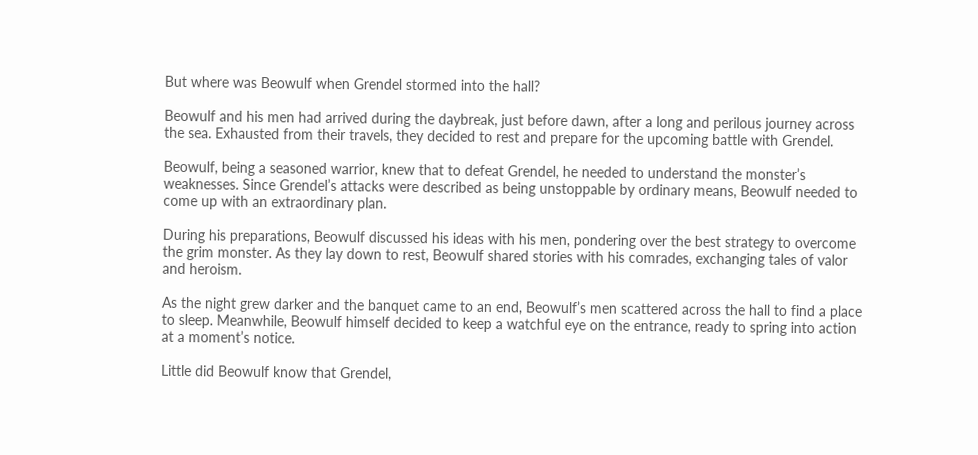But where was Beowulf when Grendel stormed into the hall?

Beowulf and his men had arrived during the daybreak, just before dawn, after a long and perilous journey across the sea. Exhausted from their travels, they decided to rest and prepare for the upcoming battle with Grendel.

Beowulf, being a seasoned warrior, knew that to defeat Grendel, he needed to understand the monster’s weaknesses. Since Grendel’s attacks were described as being unstoppable by ordinary means, Beowulf needed to come up with an extraordinary plan.

During his preparations, Beowulf discussed his ideas with his men, pondering over the best strategy to overcome the grim monster. As they lay down to rest, Beowulf shared stories with his comrades, exchanging tales of valor and heroism.

As the night grew darker and the banquet came to an end, Beowulf’s men scattered across the hall to find a place to sleep. Meanwhile, Beowulf himself decided to keep a watchful eye on the entrance, ready to spring into action at a moment’s notice.

Little did Beowulf know that Grendel,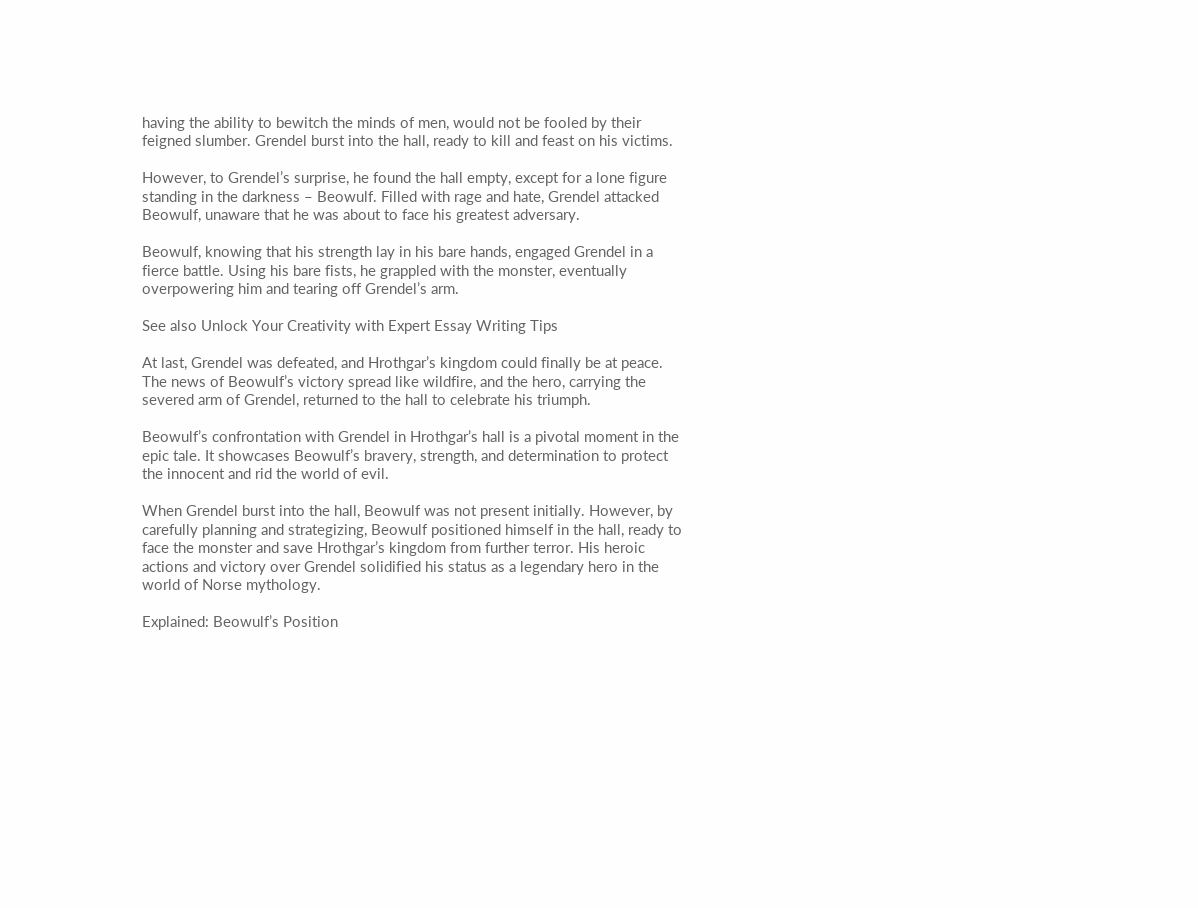having the ability to bewitch the minds of men, would not be fooled by their feigned slumber. Grendel burst into the hall, ready to kill and feast on his victims.

However, to Grendel’s surprise, he found the hall empty, except for a lone figure standing in the darkness – Beowulf. Filled with rage and hate, Grendel attacked Beowulf, unaware that he was about to face his greatest adversary.

Beowulf, knowing that his strength lay in his bare hands, engaged Grendel in a fierce battle. Using his bare fists, he grappled with the monster, eventually overpowering him and tearing off Grendel’s arm.

See also Unlock Your Creativity with Expert Essay Writing Tips

At last, Grendel was defeated, and Hrothgar’s kingdom could finally be at peace. The news of Beowulf’s victory spread like wildfire, and the hero, carrying the severed arm of Grendel, returned to the hall to celebrate his triumph.

Beowulf’s confrontation with Grendel in Hrothgar’s hall is a pivotal moment in the epic tale. It showcases Beowulf’s bravery, strength, and determination to protect the innocent and rid the world of evil.

When Grendel burst into the hall, Beowulf was not present initially. However, by carefully planning and strategizing, Beowulf positioned himself in the hall, ready to face the monster and save Hrothgar’s kingdom from further terror. His heroic actions and victory over Grendel solidified his status as a legendary hero in the world of Norse mythology.

Explained: Beowulf’s Position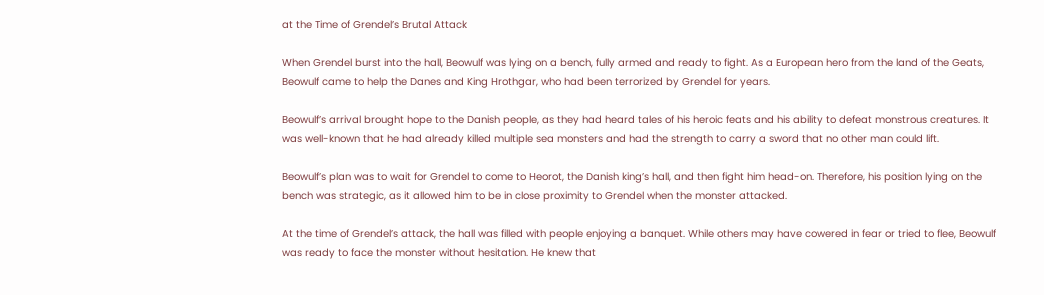at the Time of Grendel’s Brutal Attack

When Grendel burst into the hall, Beowulf was lying on a bench, fully armed and ready to fight. As a European hero from the land of the Geats, Beowulf came to help the Danes and King Hrothgar, who had been terrorized by Grendel for years.

Beowulf’s arrival brought hope to the Danish people, as they had heard tales of his heroic feats and his ability to defeat monstrous creatures. It was well-known that he had already killed multiple sea monsters and had the strength to carry a sword that no other man could lift.

Beowulf’s plan was to wait for Grendel to come to Heorot, the Danish king’s hall, and then fight him head-on. Therefore, his position lying on the bench was strategic, as it allowed him to be in close proximity to Grendel when the monster attacked.

At the time of Grendel’s attack, the hall was filled with people enjoying a banquet. While others may have cowered in fear or tried to flee, Beowulf was ready to face the monster without hesitation. He knew that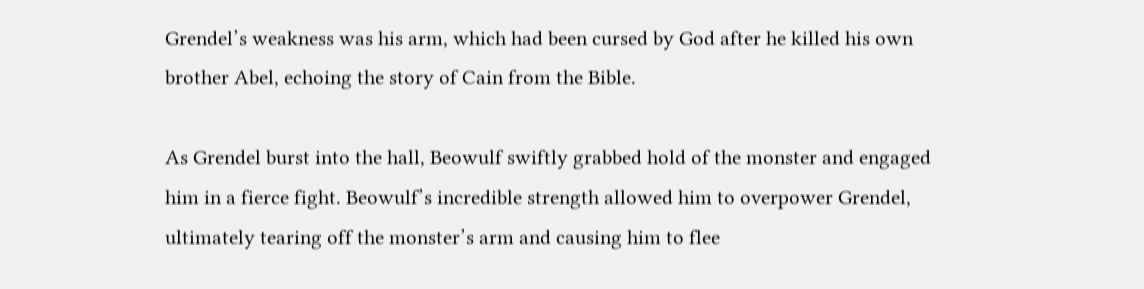Grendel’s weakness was his arm, which had been cursed by God after he killed his own brother Abel, echoing the story of Cain from the Bible.

As Grendel burst into the hall, Beowulf swiftly grabbed hold of the monster and engaged him in a fierce fight. Beowulf’s incredible strength allowed him to overpower Grendel, ultimately tearing off the monster’s arm and causing him to flee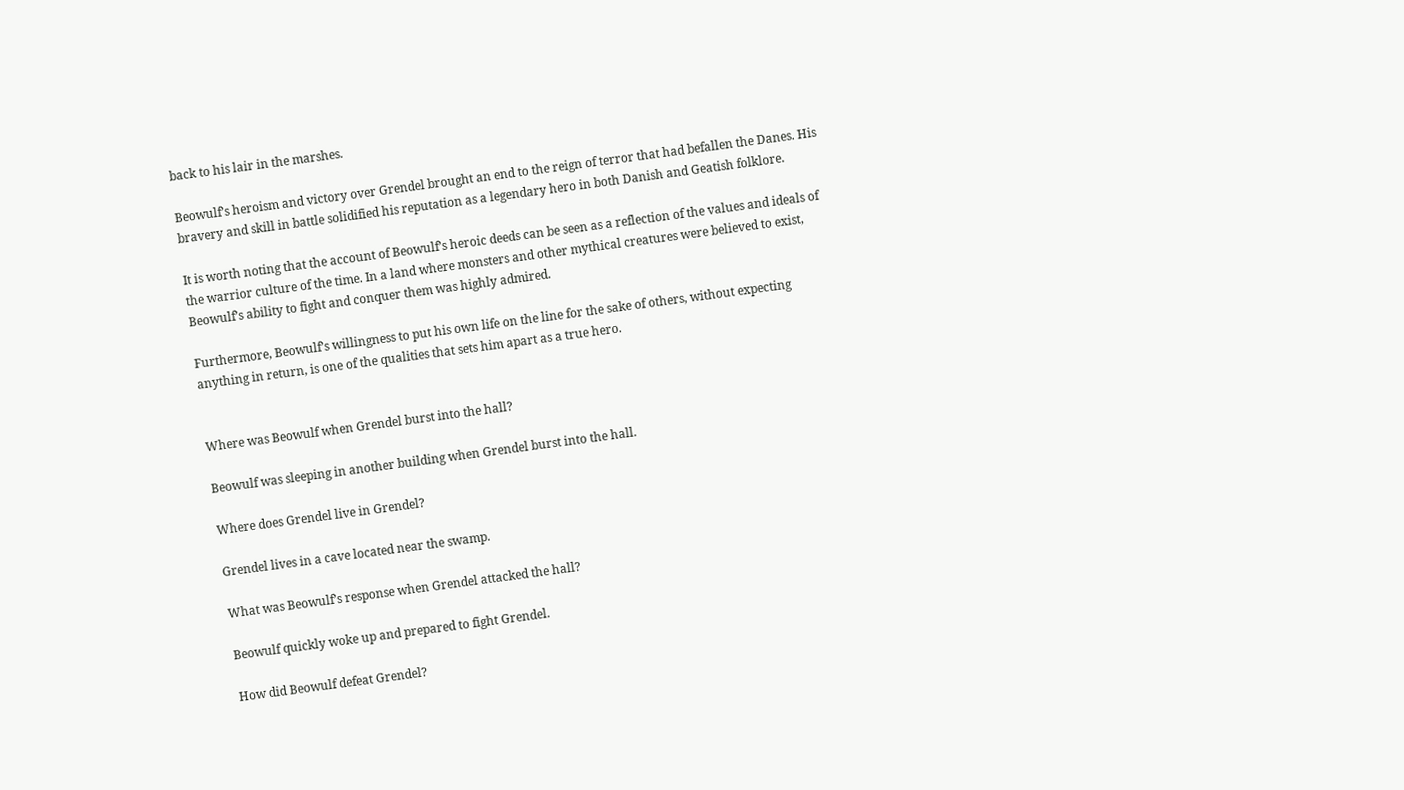back to his lair in the marshes.

Beowulf’s heroism and victory over Grendel brought an end to the reign of terror that had befallen the Danes. His bravery and skill in battle solidified his reputation as a legendary hero in both Danish and Geatish folklore.

It is worth noting that the account of Beowulf’s heroic deeds can be seen as a reflection of the values and ideals of the warrior culture of the time. In a land where monsters and other mythical creatures were believed to exist, Beowulf’s ability to fight and conquer them was highly admired.

Furthermore, Beowulf’s willingness to put his own life on the line for the sake of others, without expecting anything in return, is one of the qualities that sets him apart as a true hero.


Where was Beowulf when Grendel burst into the hall?

Beowulf was sleeping in another building when Grendel burst into the hall.

Where does Grendel live in Grendel?

Grendel lives in a cave located near the swamp.

What was Beowulf’s response when Grendel attacked the hall?

Beowulf quickly woke up and prepared to fight Grendel.

How did Beowulf defeat Grendel?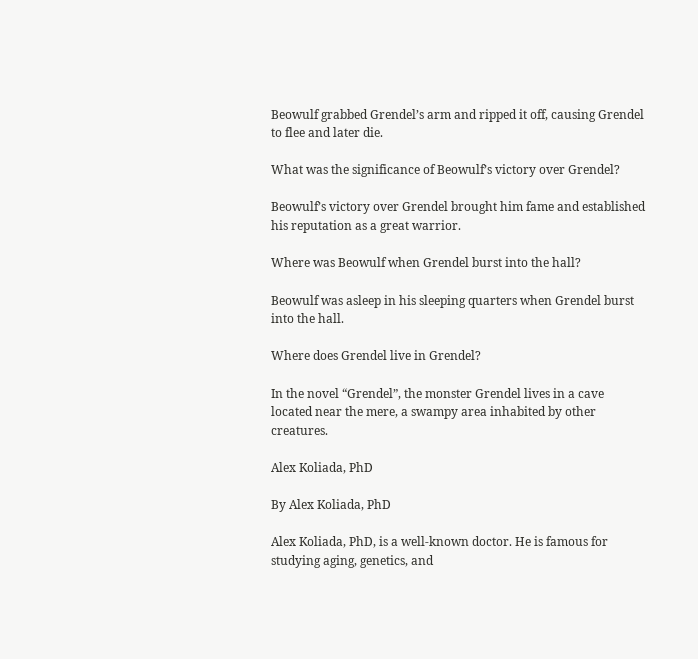Beowulf grabbed Grendel’s arm and ripped it off, causing Grendel to flee and later die.

What was the significance of Beowulf’s victory over Grendel?

Beowulf’s victory over Grendel brought him fame and established his reputation as a great warrior.

Where was Beowulf when Grendel burst into the hall?

Beowulf was asleep in his sleeping quarters when Grendel burst into the hall.

Where does Grendel live in Grendel?

In the novel “Grendel”, the monster Grendel lives in a cave located near the mere, a swampy area inhabited by other creatures.

Alex Koliada, PhD

By Alex Koliada, PhD

Alex Koliada, PhD, is a well-known doctor. He is famous for studying aging, genetics, and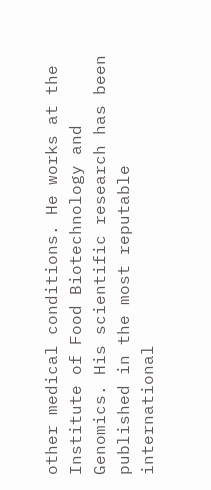other medical conditions. He works at the Institute of Food Biotechnology and Genomics. His scientific research has been published in the most reputable international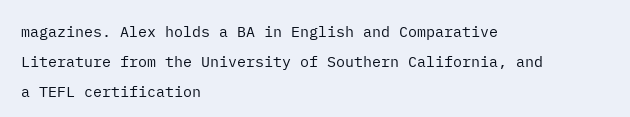magazines. Alex holds a BA in English and Comparative Literature from the University of Southern California, and a TEFL certification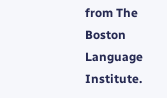from The Boston Language Institute.